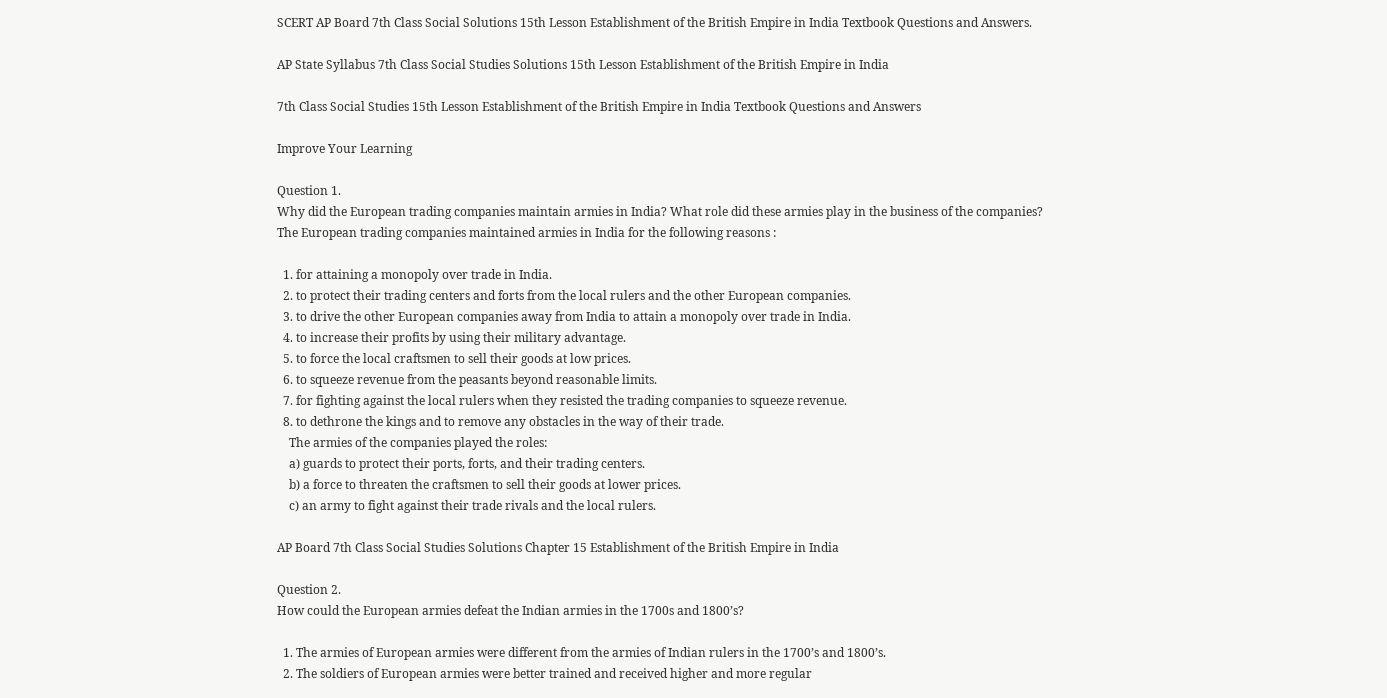SCERT AP Board 7th Class Social Solutions 15th Lesson Establishment of the British Empire in India Textbook Questions and Answers.

AP State Syllabus 7th Class Social Studies Solutions 15th Lesson Establishment of the British Empire in India

7th Class Social Studies 15th Lesson Establishment of the British Empire in India Textbook Questions and Answers

Improve Your Learning

Question 1.
Why did the European trading companies maintain armies in India? What role did these armies play in the business of the companies?
The European trading companies maintained armies in India for the following reasons :

  1. for attaining a monopoly over trade in India.
  2. to protect their trading centers and forts from the local rulers and the other European companies.
  3. to drive the other European companies away from India to attain a monopoly over trade in India.
  4. to increase their profits by using their military advantage.
  5. to force the local craftsmen to sell their goods at low prices.
  6. to squeeze revenue from the peasants beyond reasonable limits.
  7. for fighting against the local rulers when they resisted the trading companies to squeeze revenue.
  8. to dethrone the kings and to remove any obstacles in the way of their trade.
    The armies of the companies played the roles:
    a) guards to protect their ports, forts, and their trading centers.
    b) a force to threaten the craftsmen to sell their goods at lower prices.
    c) an army to fight against their trade rivals and the local rulers.

AP Board 7th Class Social Studies Solutions Chapter 15 Establishment of the British Empire in India

Question 2.
How could the European armies defeat the Indian armies in the 1700s and 1800’s?

  1. The armies of European armies were different from the armies of Indian rulers in the 1700’s and 1800’s.
  2. The soldiers of European armies were better trained and received higher and more regular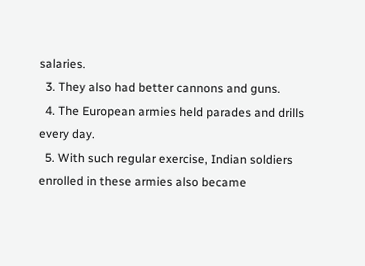salaries.
  3. They also had better cannons and guns.
  4. The European armies held parades and drills every day.
  5. With such regular exercise, Indian soldiers enrolled in these armies also became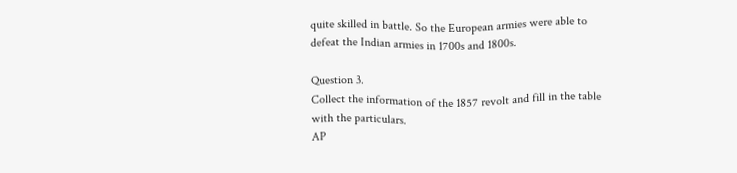quite skilled in battle. So the European armies were able to defeat the Indian armies in 1700s and 1800s.

Question 3.
Collect the information of the 1857 revolt and fill in the table with the particulars.
AP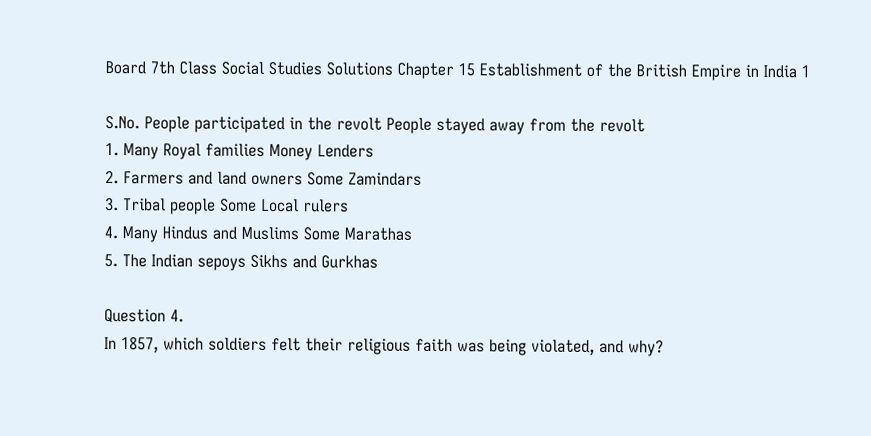Board 7th Class Social Studies Solutions Chapter 15 Establishment of the British Empire in India 1

S.No. People participated in the revolt People stayed away from the revolt
1. Many Royal families Money Lenders
2. Farmers and land owners Some Zamindars
3. Tribal people Some Local rulers
4. Many Hindus and Muslims Some Marathas
5. The Indian sepoys Sikhs and Gurkhas

Question 4.
In 1857, which soldiers felt their religious faith was being violated, and why?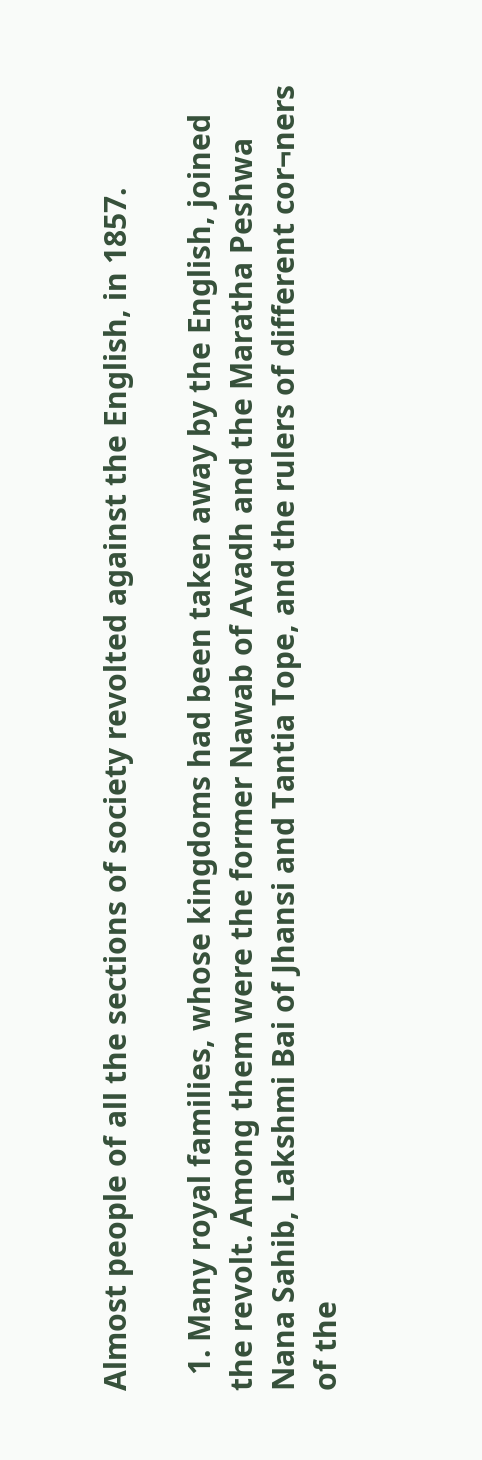Almost people of all the sections of society revolted against the English, in 1857.

  1. Many royal families, whose kingdoms had been taken away by the English, joined the revolt. Among them were the former Nawab of Avadh and the Maratha Peshwa Nana Sahib, Lakshmi Bai of Jhansi and Tantia Tope, and the rulers of different cor¬ners of the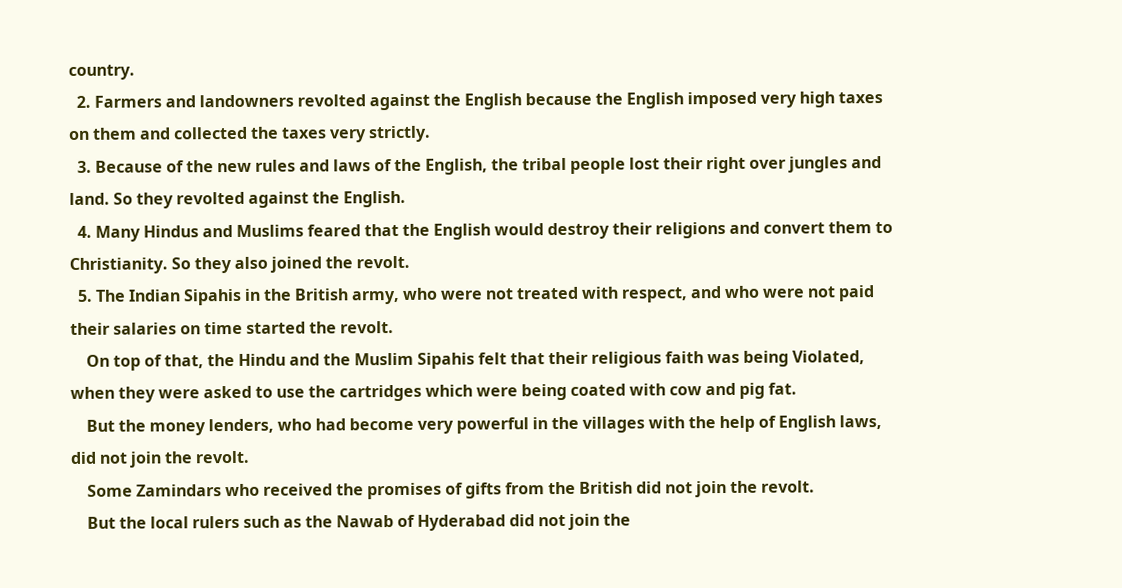country.
  2. Farmers and landowners revolted against the English because the English imposed very high taxes on them and collected the taxes very strictly.
  3. Because of the new rules and laws of the English, the tribal people lost their right over jungles and land. So they revolted against the English.
  4. Many Hindus and Muslims feared that the English would destroy their religions and convert them to Christianity. So they also joined the revolt.
  5. The Indian Sipahis in the British army, who were not treated with respect, and who were not paid their salaries on time started the revolt.
    On top of that, the Hindu and the Muslim Sipahis felt that their religious faith was being Violated, when they were asked to use the cartridges which were being coated with cow and pig fat.
    But the money lenders, who had become very powerful in the villages with the help of English laws, did not join the revolt.
    Some Zamindars who received the promises of gifts from the British did not join the revolt.
    But the local rulers such as the Nawab of Hyderabad did not join the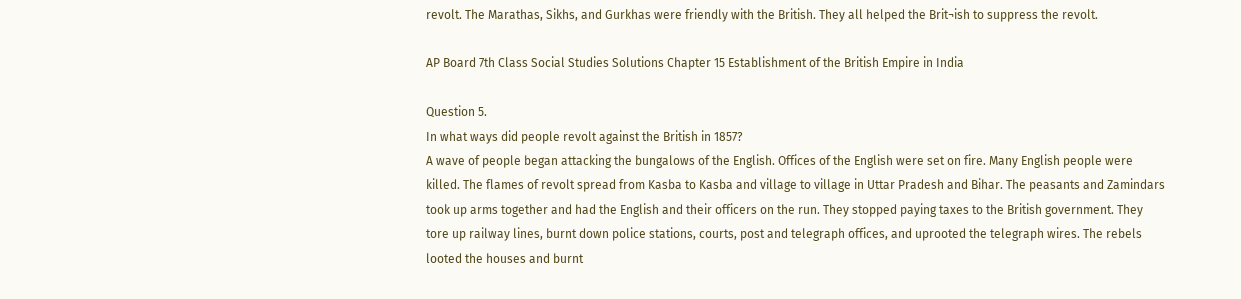revolt. The Marathas, Sikhs, and Gurkhas were friendly with the British. They all helped the Brit¬ish to suppress the revolt.

AP Board 7th Class Social Studies Solutions Chapter 15 Establishment of the British Empire in India

Question 5.
In what ways did people revolt against the British in 1857?
A wave of people began attacking the bungalows of the English. Offices of the English were set on fire. Many English people were killed. The flames of revolt spread from Kasba to Kasba and village to village in Uttar Pradesh and Bihar. The peasants and Zamindars took up arms together and had the English and their officers on the run. They stopped paying taxes to the British government. They tore up railway lines, burnt down police stations, courts, post and telegraph offices, and uprooted the telegraph wires. The rebels looted the houses and burnt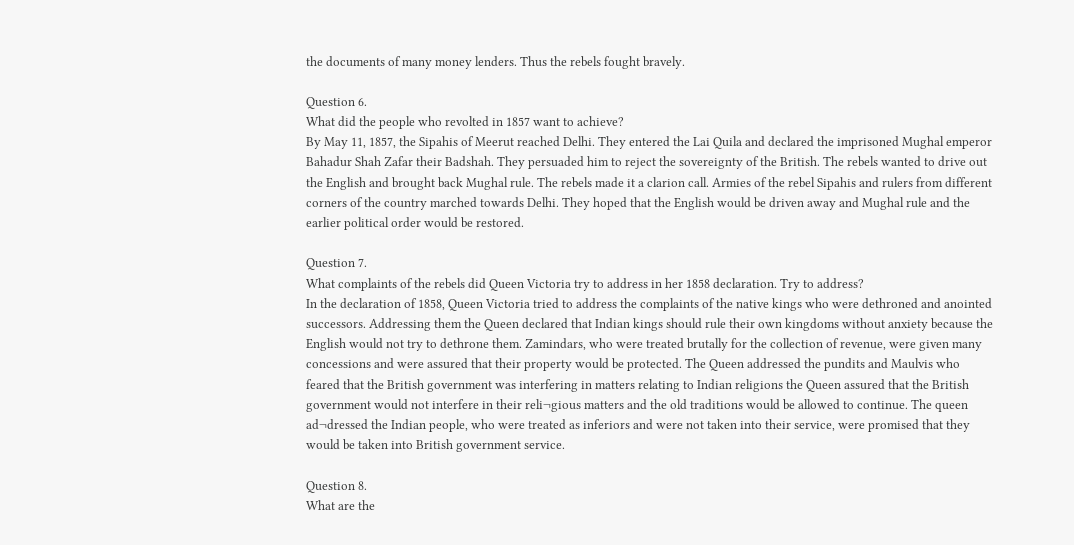the documents of many money lenders. Thus the rebels fought bravely.

Question 6.
What did the people who revolted in 1857 want to achieve?
By May 11, 1857, the Sipahis of Meerut reached Delhi. They entered the Lai Quila and declared the imprisoned Mughal emperor Bahadur Shah Zafar their Badshah. They persuaded him to reject the sovereignty of the British. The rebels wanted to drive out the English and brought back Mughal rule. The rebels made it a clarion call. Armies of the rebel Sipahis and rulers from different corners of the country marched towards Delhi. They hoped that the English would be driven away and Mughal rule and the earlier political order would be restored.

Question 7.
What complaints of the rebels did Queen Victoria try to address in her 1858 declaration. Try to address?
In the declaration of 1858, Queen Victoria tried to address the complaints of the native kings who were dethroned and anointed successors. Addressing them the Queen declared that Indian kings should rule their own kingdoms without anxiety because the English would not try to dethrone them. Zamindars, who were treated brutally for the collection of revenue, were given many concessions and were assured that their property would be protected. The Queen addressed the pundits and Maulvis who feared that the British government was interfering in matters relating to Indian religions the Queen assured that the British government would not interfere in their reli¬gious matters and the old traditions would be allowed to continue. The queen ad¬dressed the Indian people, who were treated as inferiors and were not taken into their service, were promised that they would be taken into British government service.

Question 8.
What are the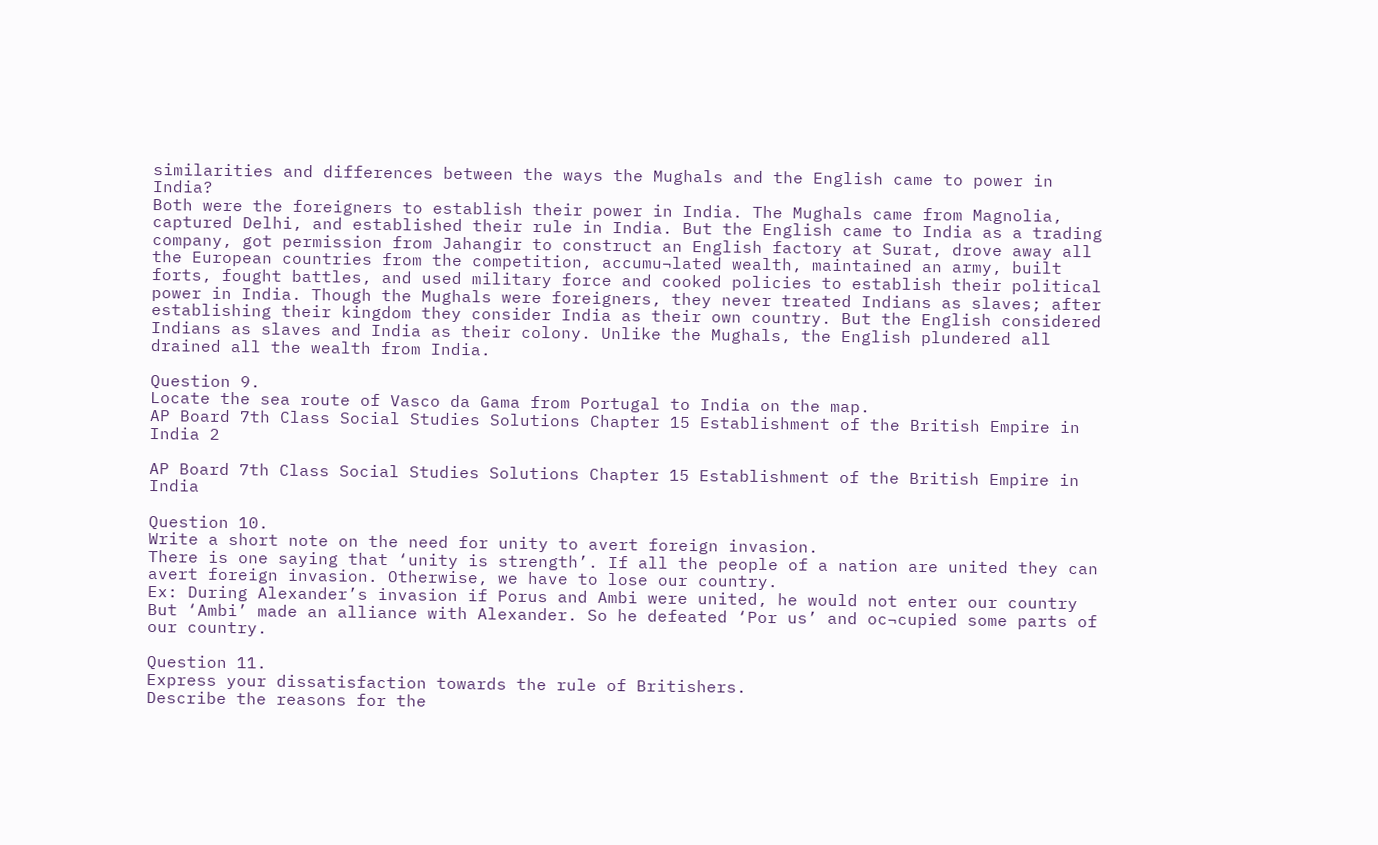similarities and differences between the ways the Mughals and the English came to power in India?
Both were the foreigners to establish their power in India. The Mughals came from Magnolia, captured Delhi, and established their rule in India. But the English came to India as a trading company, got permission from Jahangir to construct an English factory at Surat, drove away all the European countries from the competition, accumu¬lated wealth, maintained an army, built forts, fought battles, and used military force and cooked policies to establish their political power in India. Though the Mughals were foreigners, they never treated Indians as slaves; after establishing their kingdom they consider India as their own country. But the English considered Indians as slaves and India as their colony. Unlike the Mughals, the English plundered all drained all the wealth from India.

Question 9.
Locate the sea route of Vasco da Gama from Portugal to India on the map.
AP Board 7th Class Social Studies Solutions Chapter 15 Establishment of the British Empire in India 2

AP Board 7th Class Social Studies Solutions Chapter 15 Establishment of the British Empire in India

Question 10.
Write a short note on the need for unity to avert foreign invasion.
There is one saying that ‘unity is strength’. If all the people of a nation are united they can avert foreign invasion. Otherwise, we have to lose our country.
Ex: During Alexander’s invasion if Porus and Ambi were united, he would not enter our country But ‘Ambi’ made an alliance with Alexander. So he defeated ‘Por us’ and oc¬cupied some parts of our country.

Question 11.
Express your dissatisfaction towards the rule of Britishers.
Describe the reasons for the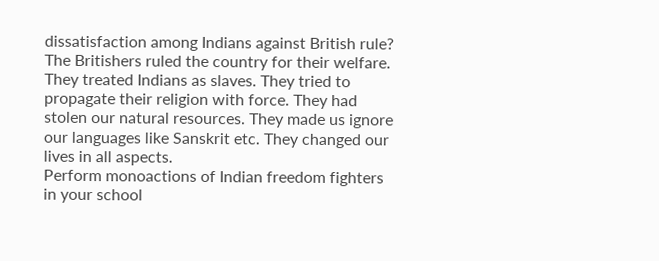dissatisfaction among Indians against British rule?
The Britishers ruled the country for their welfare. They treated Indians as slaves. They tried to propagate their religion with force. They had stolen our natural resources. They made us ignore our languages like Sanskrit etc. They changed our lives in all aspects.
Perform monoactions of Indian freedom fighters in your school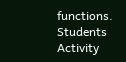functions.
Students Activity